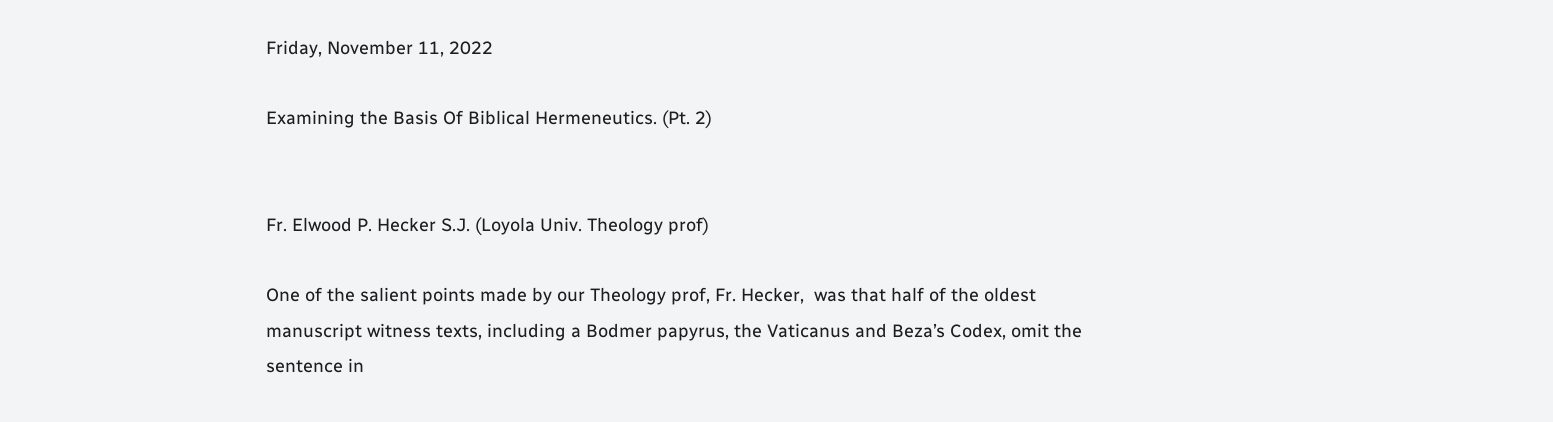Friday, November 11, 2022

Examining the Basis Of Biblical Hermeneutics. (Pt. 2)


Fr. Elwood P. Hecker S.J. (Loyola Univ. Theology prof)

One of the salient points made by our Theology prof, Fr. Hecker,  was that half of the oldest manuscript witness texts, including a Bodmer papyrus, the Vaticanus and Beza’s Codex, omit the sentence in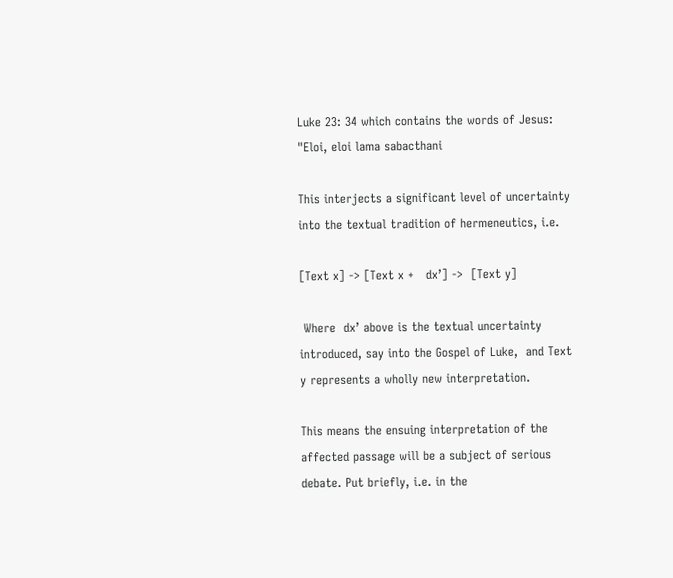Luke 23: 34 which contains the words of Jesus: "Eloi, eloi lama sabacthani

This interjects a significant level of uncertainty into the textual tradition of hermeneutics, i.e.

[Text x] -> [Text x +   dx’] ->  [Text y]

 Where  dx’ above is the textual uncertainty introduced, say into the Gospel of Luke,  and Text y represents a wholly new interpretation.

This means the ensuing interpretation of the affected passage will be a subject of serious debate. Put briefly, i.e. in the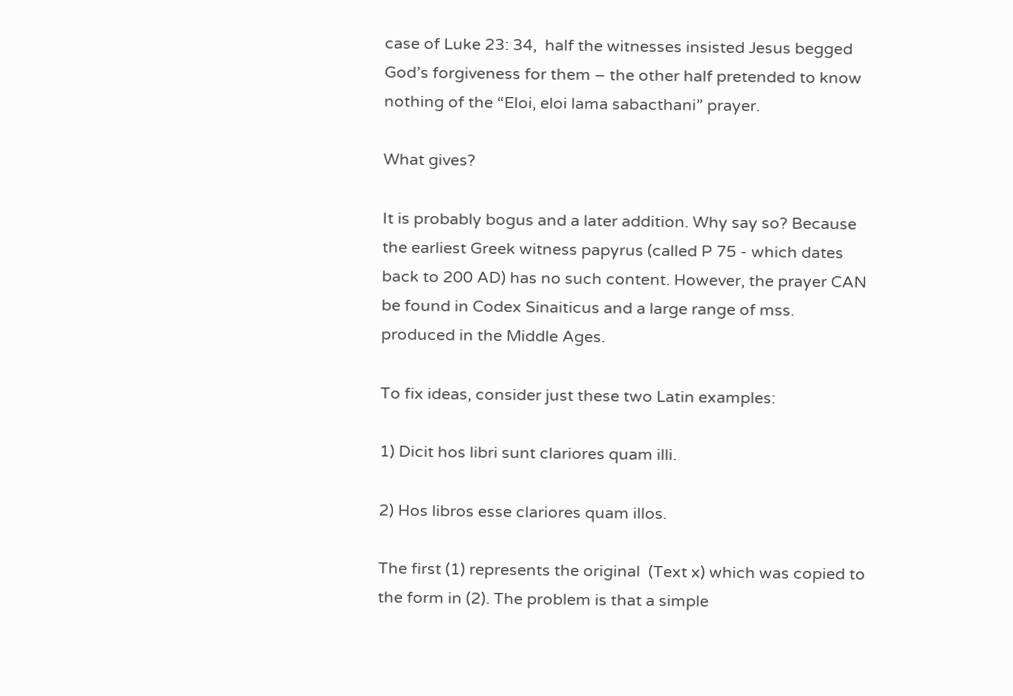case of Luke 23: 34,  half the witnesses insisted Jesus begged God’s forgiveness for them – the other half pretended to know nothing of the “Eloi, eloi lama sabacthani” prayer.

What gives?

It is probably bogus and a later addition. Why say so? Because the earliest Greek witness papyrus (called P 75 - which dates back to 200 AD) has no such content. However, the prayer CAN be found in Codex Sinaiticus and a large range of mss. produced in the Middle Ages.

To fix ideas, consider just these two Latin examples:

1) Dicit hos libri sunt clariores quam illi.

2) Hos libros esse clariores quam illos.

The first (1) represents the original  (Text x) which was copied to the form in (2). The problem is that a simple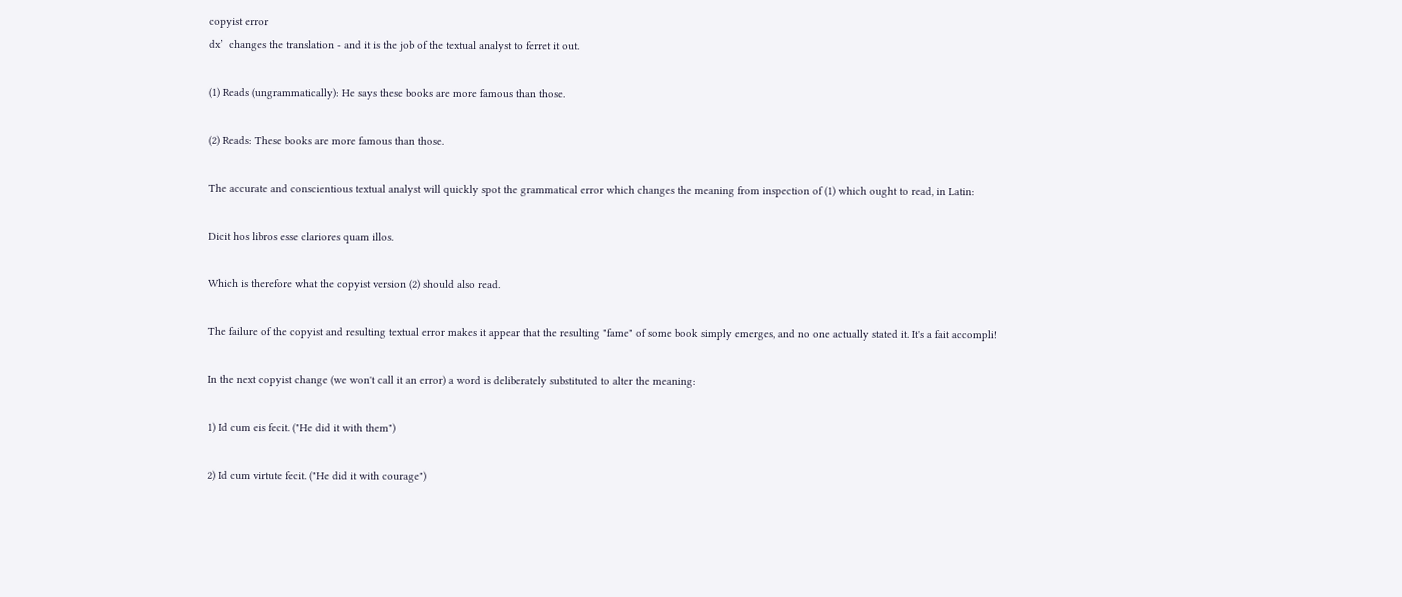copyist error
dx’  changes the translation - and it is the job of the textual analyst to ferret it out.

(1) Reads (ungrammatically): He says these books are more famous than those.

(2) Reads: These books are more famous than those.

The accurate and conscientious textual analyst will quickly spot the grammatical error which changes the meaning from inspection of (1) which ought to read, in Latin:

Dicit hos libros esse clariores quam illos.

Which is therefore what the copyist version (2) should also read.

The failure of the copyist and resulting textual error makes it appear that the resulting "fame" of some book simply emerges, and no one actually stated it. It's a fait accompli!

In the next copyist change (we won't call it an error) a word is deliberately substituted to alter the meaning:

1) Id cum eis fecit. ("He did it with them")

2) Id cum virtute fecit. ("He did it with courage")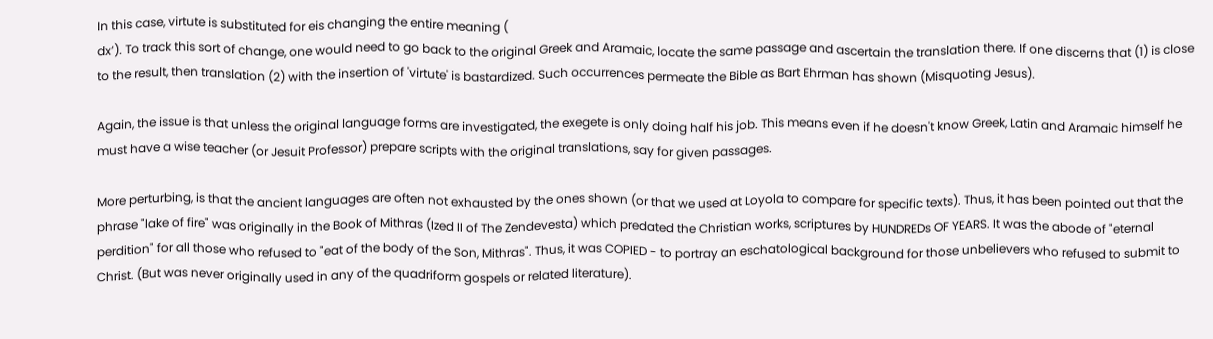In this case, virtute is substituted for eis changing the entire meaning (
dx’). To track this sort of change, one would need to go back to the original Greek and Aramaic, locate the same passage and ascertain the translation there. If one discerns that (1) is close to the result, then translation (2) with the insertion of 'virtute' is bastardized. Such occurrences permeate the Bible as Bart Ehrman has shown (Misquoting Jesus).

Again, the issue is that unless the original language forms are investigated, the exegete is only doing half his job. This means even if he doesn't know Greek, Latin and Aramaic himself he must have a wise teacher (or Jesuit Professor) prepare scripts with the original translations, say for given passages.

More perturbing, is that the ancient languages are often not exhausted by the ones shown (or that we used at Loyola to compare for specific texts). Thus, it has been pointed out that the phrase "lake of fire" was originally in the Book of Mithras (Ized II of The Zendevesta) which predated the Christian works, scriptures by HUNDREDs OF YEARS. It was the abode of "eternal perdition" for all those who refused to "eat of the body of the Son, Mithras". Thus, it was COPIED - to portray an eschatological background for those unbelievers who refused to submit to Christ. (But was never originally used in any of the quadriform gospels or related literature).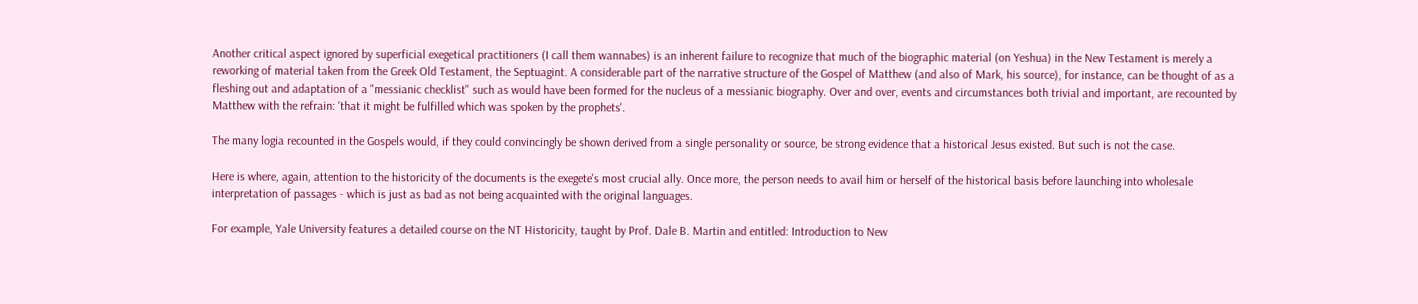Another critical aspect ignored by superficial exegetical practitioners (I call them wannabes) is an inherent failure to recognize that much of the biographic material (on Yeshua) in the New Testament is merely a reworking of material taken from the Greek Old Testament, the Septuagint. A considerable part of the narrative structure of the Gospel of Matthew (and also of Mark, his source), for instance, can be thought of as a fleshing out and adaptation of a "messianic checklist" such as would have been formed for the nucleus of a messianic biography. Over and over, events and circumstances both trivial and important, are recounted by Matthew with the refrain: 'that it might be fulfilled which was spoken by the prophets'.

The many logia recounted in the Gospels would, if they could convincingly be shown derived from a single personality or source, be strong evidence that a historical Jesus existed. But such is not the case.

Here is where, again, attention to the historicity of the documents is the exegete's most crucial ally. Once more, the person needs to avail him or herself of the historical basis before launching into wholesale interpretation of passages - which is just as bad as not being acquainted with the original languages.

For example, Yale University features a detailed course on the NT Historicity, taught by Prof. Dale B. Martin and entitled: Introduction to New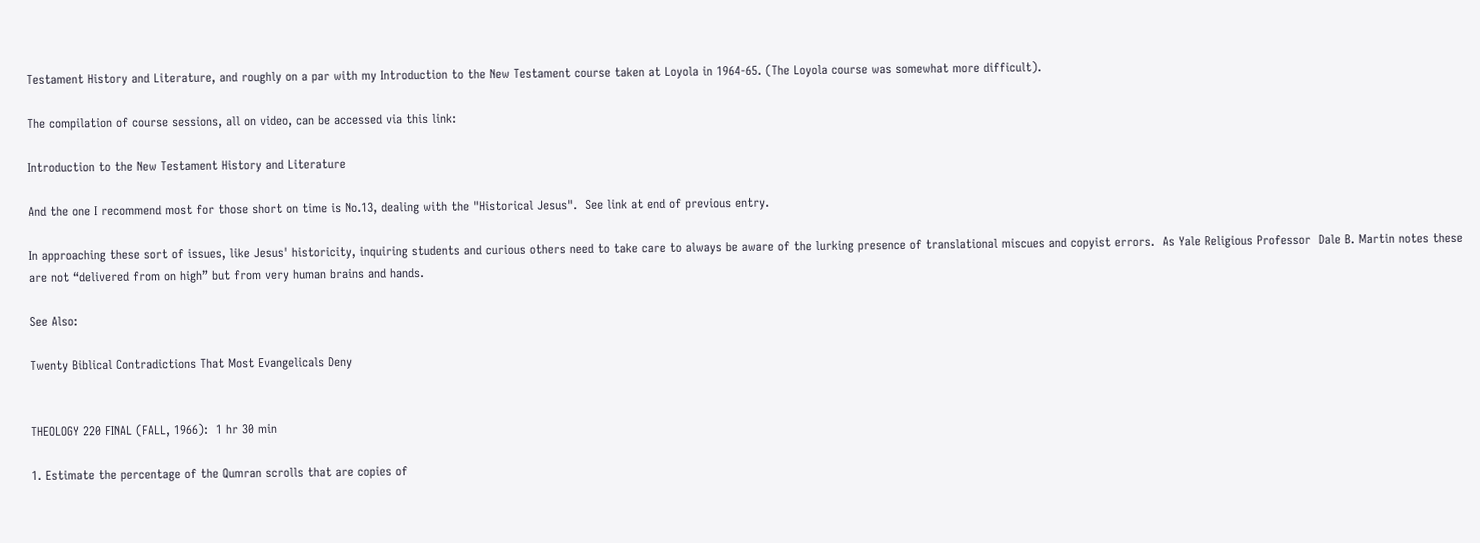Testament History and Literature, and roughly on a par with my Introduction to the New Testament course taken at Loyola in 1964-65. (The Loyola course was somewhat more difficult).

The compilation of course sessions, all on video, can be accessed via this link:

Introduction to the New Testament History and Literature

And the one I recommend most for those short on time is No.13, dealing with the "Historical Jesus".  See link at end of previous entry.

In approaching these sort of issues, like Jesus' historicity, inquiring students and curious others need to take care to always be aware of the lurking presence of translational miscues and copyist errors.  As Yale Religious Professor  Dale B. Martin notes these are not “delivered from on high” but from very human brains and hands.

See Also:

Twenty Biblical Contradictions That Most Evangelicals Deny


THEOLOGY 220 FINAL (FALL, 1966):  1 hr 30 min

1. Estimate the percentage of the Qumran scrolls that are copies of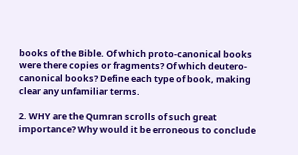books of the Bible. Of which proto-canonical books were there copies or fragments? Of which deutero-canonical books? Define each type of book, making clear any unfamiliar terms.

2. WHY are the Qumran scrolls of such great importance? Why would it be erroneous to conclude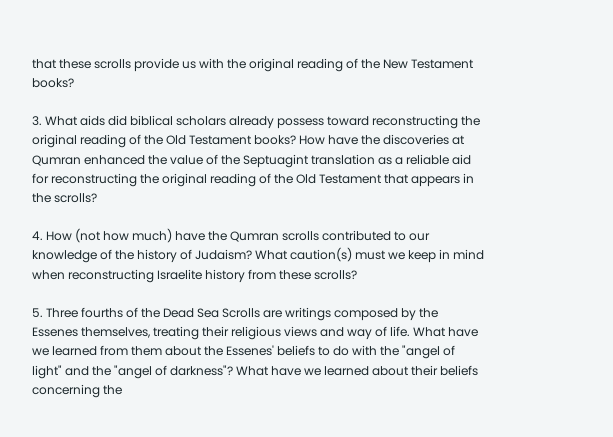that these scrolls provide us with the original reading of the New Testament books?

3. What aids did biblical scholars already possess toward reconstructing the original reading of the Old Testament books? How have the discoveries at Qumran enhanced the value of the Septuagint translation as a reliable aid for reconstructing the original reading of the Old Testament that appears in the scrolls?

4. How (not how much) have the Qumran scrolls contributed to our knowledge of the history of Judaism? What caution(s) must we keep in mind when reconstructing Israelite history from these scrolls?

5. Three fourths of the Dead Sea Scrolls are writings composed by the Essenes themselves, treating their religious views and way of life. What have we learned from them about the Essenes' beliefs to do with the "angel of light" and the "angel of darkness"? What have we learned about their beliefs concerning the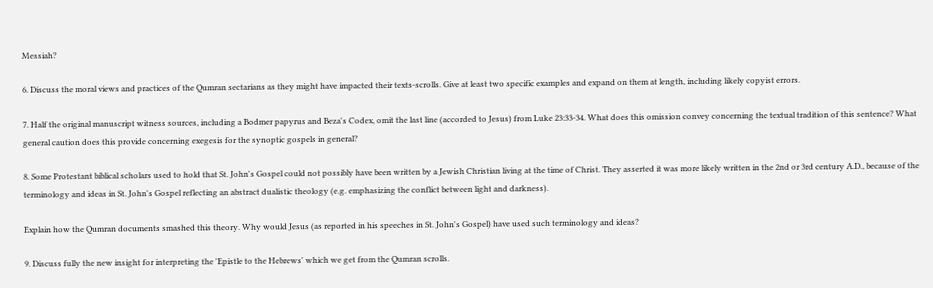Messiah?

6. Discuss the moral views and practices of the Qumran sectarians as they might have impacted their texts-scrolls. Give at least two specific examples and expand on them at length, including likely copyist errors.

7. Half the original manuscript witness sources, including a Bodmer papyrus and Beza's Codex, omit the last line (accorded to Jesus) from Luke 23:33-34. What does this omission convey concerning the textual tradition of this sentence? What general caution does this provide concerning exegesis for the synoptic gospels in general?

8. Some Protestant biblical scholars used to hold that St. John's Gospel could not possibly have been written by a Jewish Christian living at the time of Christ. They asserted it was more likely written in the 2nd or 3rd century A.D., because of the terminology and ideas in St. John's Gospel reflecting an abstract dualistic theology (e.g. emphasizing the conflict between light and darkness).

Explain how the Qumran documents smashed this theory. Why would Jesus (as reported in his speeches in St. John's Gospel) have used such terminology and ideas?

9. Discuss fully the new insight for interpreting the 'Epistle to the Hebrews' which we get from the Qumran scrolls.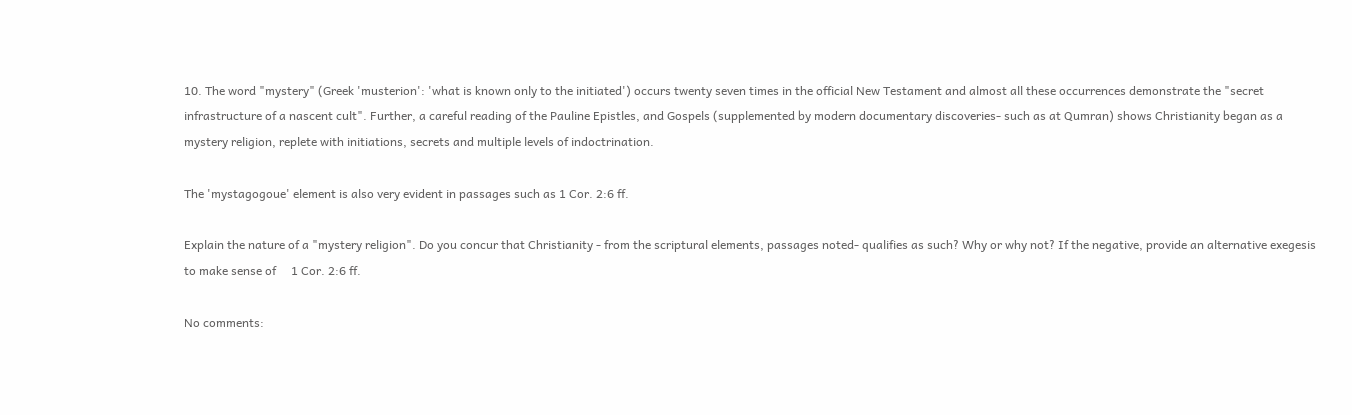10. The word "mystery" (Greek 'musterion': 'what is known only to the initiated') occurs twenty seven times in the official New Testament and almost all these occurrences demonstrate the "secret infrastructure of a nascent cult". Further, a careful reading of the Pauline Epistles, and Gospels (supplemented by modern documentary discoveries- such as at Qumran) shows Christianity began as a mystery religion, replete with initiations, secrets and multiple levels of indoctrination.

The 'mystagogoue' element is also very evident in passages such as 1 Cor. 2:6 ff.

Explain the nature of a "mystery religion". Do you concur that Christianity - from the scriptural elements, passages noted- qualifies as such? Why or why not? If the negative, provide an alternative exegesis to make sense of     1 Cor. 2:6 ff.

No comments: